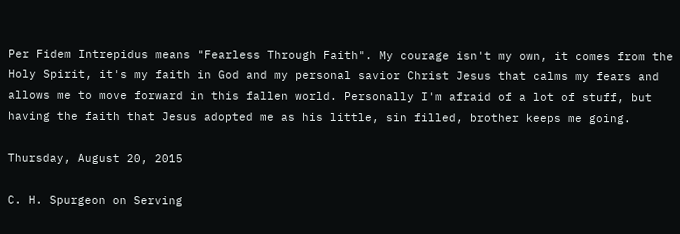Per Fidem Intrepidus means "Fearless Through Faith". My courage isn't my own, it comes from the Holy Spirit, it's my faith in God and my personal savior Christ Jesus that calms my fears and allows me to move forward in this fallen world. Personally I'm afraid of a lot of stuff, but having the faith that Jesus adopted me as his little, sin filled, brother keeps me going.

Thursday, August 20, 2015

C. H. Spurgeon on Serving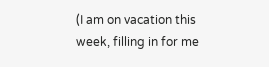(I am on vacation this week, filling in for me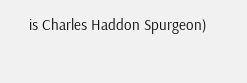is Charles Haddon Spurgeon)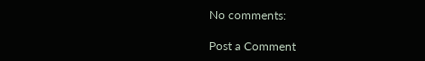No comments:

Post a Comment